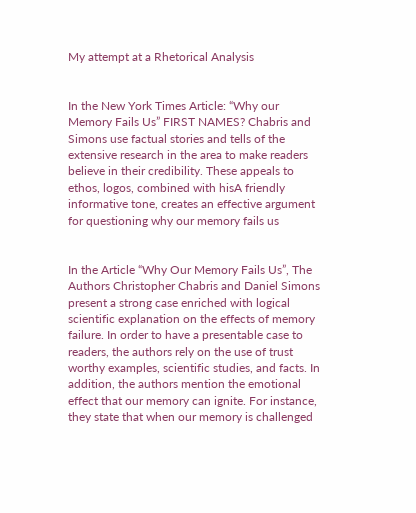My attempt at a Rhetorical Analysis


In the New York Times Article: “Why our Memory Fails Us” FIRST NAMES? Chabris and Simons use factual stories and tells of the extensive research in the area to make readers believe in their credibility. These appeals to ethos, logos, combined with hisA friendly informative tone, creates an effective argument for questioning why our memory fails us


In the Article “Why Our Memory Fails Us”, The Authors Christopher Chabris and Daniel Simons present a strong case enriched with logical scientific explanation on the effects of memory failure. In order to have a presentable case to readers, the authors rely on the use of trust worthy examples, scientific studies, and facts. In addition, the authors mention the emotional effect that our memory can ignite. For instance, they state that when our memory is challenged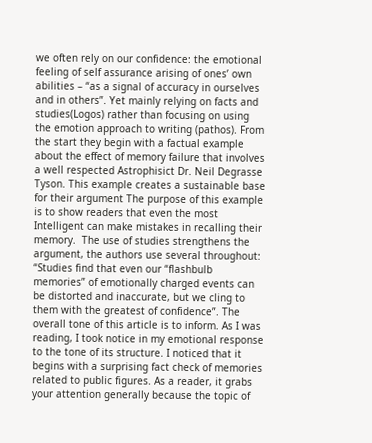we often rely on our confidence: the emotional feeling of self assurance arising of ones’ own abilities – “as a signal of accuracy in ourselves and in others”. Yet mainly relying on facts and studies(Logos) rather than focusing on using the emotion approach to writing (pathos). From the start they begin with a factual example about the effect of memory failure that involves a well respected Astrophisict Dr. Neil Degrasse Tyson. This example creates a sustainable base for their argument The purpose of this example is to show readers that even the most Intelligent can make mistakes in recalling their memory.  The use of studies strengthens the argument, the authors use several throughout: “Studies find that even our “flashbulb memories” of emotionally charged events can be distorted and inaccurate, but we cling to them with the greatest of confidence”. The overall tone of this article is to inform. As I was reading, I took notice in my emotional response to the tone of its structure. I noticed that it begins with a surprising fact check of memories related to public figures. As a reader, it grabs your attention generally because the topic of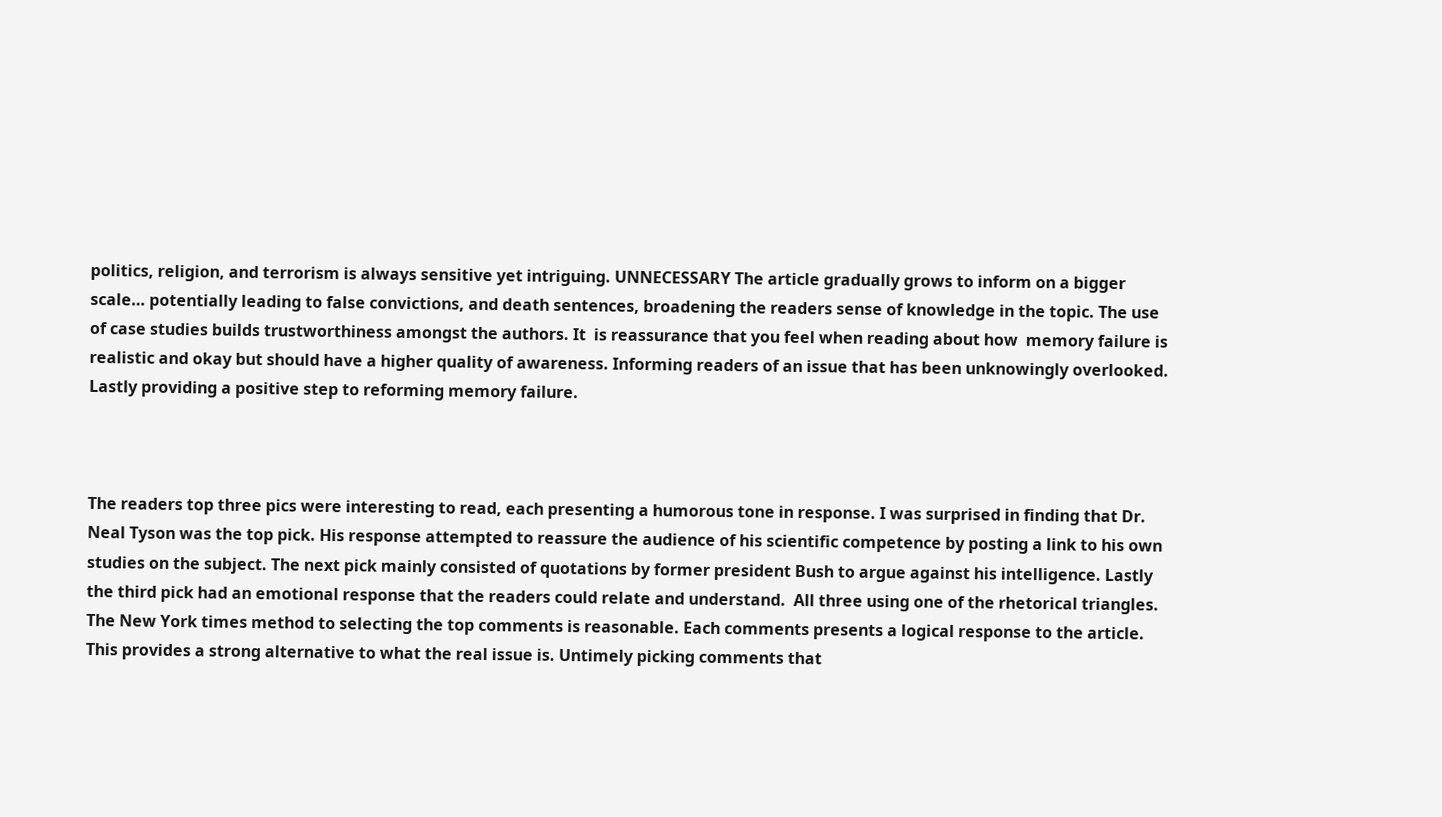politics, religion, and terrorism is always sensitive yet intriguing. UNNECESSARY The article gradually grows to inform on a bigger scale… potentially leading to false convictions, and death sentences, broadening the readers sense of knowledge in the topic. The use of case studies builds trustworthiness amongst the authors. It  is reassurance that you feel when reading about how  memory failure is realistic and okay but should have a higher quality of awareness. Informing readers of an issue that has been unknowingly overlooked. Lastly providing a positive step to reforming memory failure.



The readers top three pics were interesting to read, each presenting a humorous tone in response. I was surprised in finding that Dr. Neal Tyson was the top pick. His response attempted to reassure the audience of his scientific competence by posting a link to his own studies on the subject. The next pick mainly consisted of quotations by former president Bush to argue against his intelligence. Lastly the third pick had an emotional response that the readers could relate and understand.  All three using one of the rhetorical triangles. The New York times method to selecting the top comments is reasonable. Each comments presents a logical response to the article. This provides a strong alternative to what the real issue is. Untimely picking comments that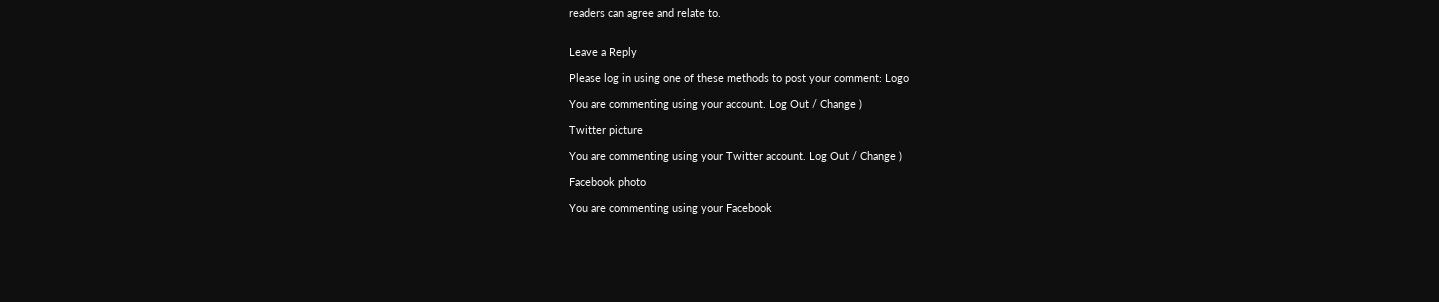readers can agree and relate to.


Leave a Reply

Please log in using one of these methods to post your comment: Logo

You are commenting using your account. Log Out / Change )

Twitter picture

You are commenting using your Twitter account. Log Out / Change )

Facebook photo

You are commenting using your Facebook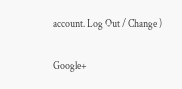account. Log Out / Change )

Google+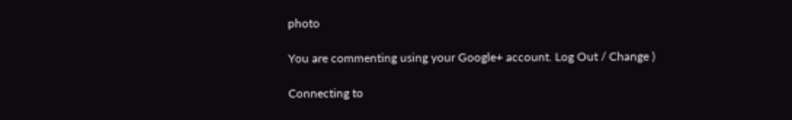photo

You are commenting using your Google+ account. Log Out / Change )

Connecting to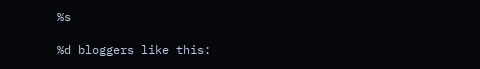%s

%d bloggers like this: